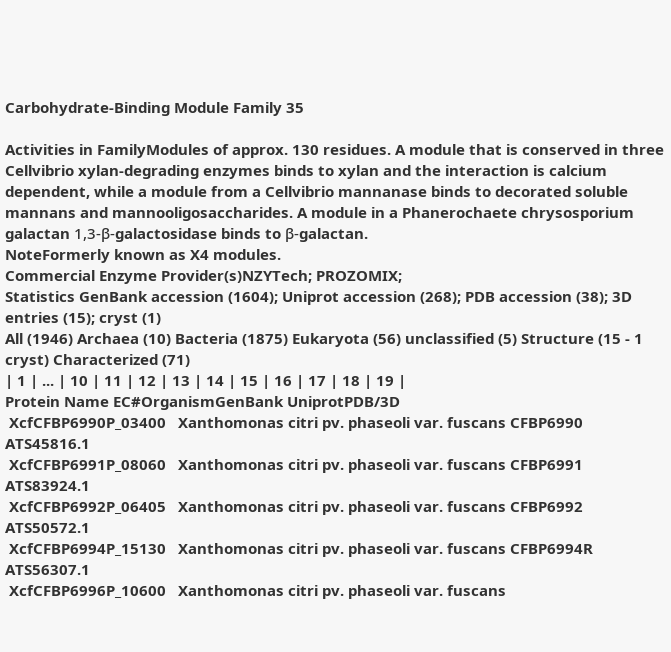Carbohydrate-Binding Module Family 35

Activities in FamilyModules of approx. 130 residues. A module that is conserved in three Cellvibrio xylan-degrading enzymes binds to xylan and the interaction is calcium dependent, while a module from a Cellvibrio mannanase binds to decorated soluble mannans and mannooligosaccharides. A module in a Phanerochaete chrysosporium galactan 1,3-β-galactosidase binds to β-galactan.
NoteFormerly known as X4 modules.
Commercial Enzyme Provider(s)NZYTech; PROZOMIX;
Statistics GenBank accession (1604); Uniprot accession (268); PDB accession (38); 3D entries (15); cryst (1)
All (1946) Archaea (10) Bacteria (1875) Eukaryota (56) unclassified (5) Structure (15 - 1 cryst) Characterized (71)
| 1 | ... | 10 | 11 | 12 | 13 | 14 | 15 | 16 | 17 | 18 | 19 |
Protein Name EC#OrganismGenBank UniprotPDB/3D
 XcfCFBP6990P_03400   Xanthomonas citri pv. phaseoli var. fuscans CFBP6990 ATS45816.1
 XcfCFBP6991P_08060   Xanthomonas citri pv. phaseoli var. fuscans CFBP6991 ATS83924.1
 XcfCFBP6992P_06405   Xanthomonas citri pv. phaseoli var. fuscans CFBP6992 ATS50572.1
 XcfCFBP6994P_15130   Xanthomonas citri pv. phaseoli var. fuscans CFBP6994R ATS56307.1
 XcfCFBP6996P_10600   Xanthomonas citri pv. phaseoli var. fuscans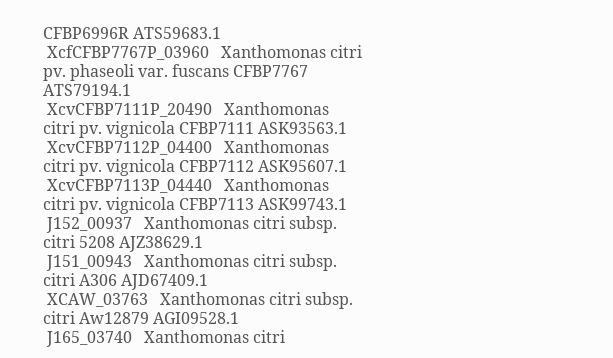CFBP6996R ATS59683.1
 XcfCFBP7767P_03960   Xanthomonas citri pv. phaseoli var. fuscans CFBP7767 ATS79194.1
 XcvCFBP7111P_20490   Xanthomonas citri pv. vignicola CFBP7111 ASK93563.1
 XcvCFBP7112P_04400   Xanthomonas citri pv. vignicola CFBP7112 ASK95607.1
 XcvCFBP7113P_04440   Xanthomonas citri pv. vignicola CFBP7113 ASK99743.1
 J152_00937   Xanthomonas citri subsp. citri 5208 AJZ38629.1
 J151_00943   Xanthomonas citri subsp. citri A306 AJD67409.1
 XCAW_03763   Xanthomonas citri subsp. citri Aw12879 AGI09528.1
 J165_03740   Xanthomonas citri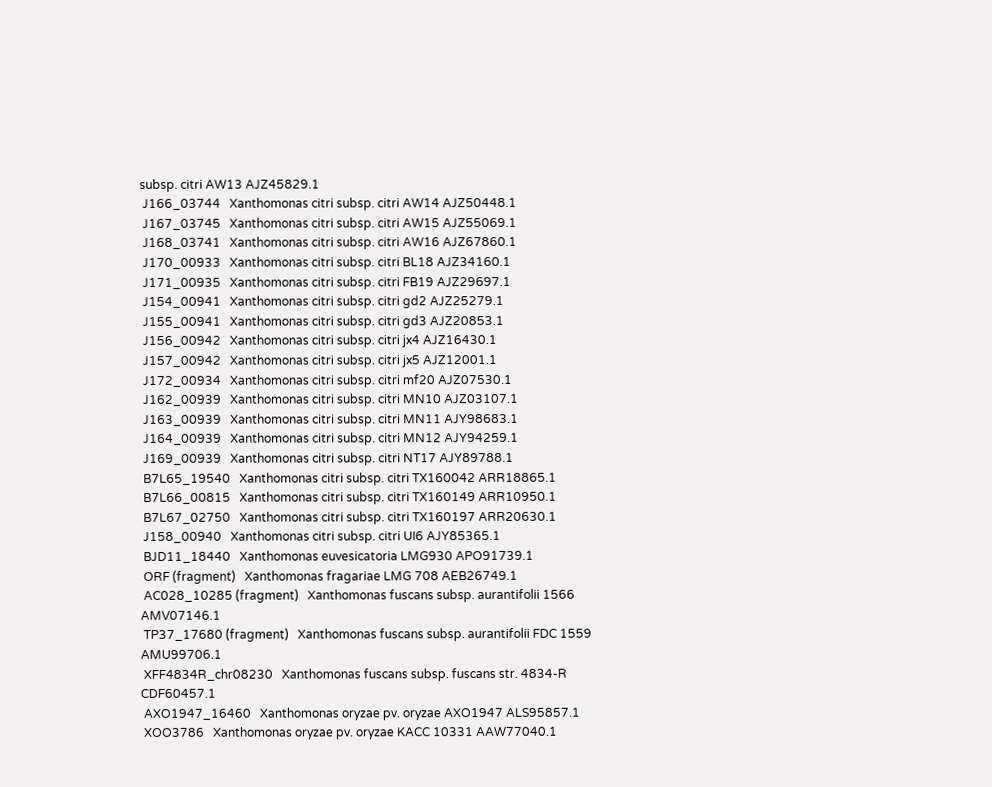subsp. citri AW13 AJZ45829.1
 J166_03744   Xanthomonas citri subsp. citri AW14 AJZ50448.1
 J167_03745   Xanthomonas citri subsp. citri AW15 AJZ55069.1
 J168_03741   Xanthomonas citri subsp. citri AW16 AJZ67860.1
 J170_00933   Xanthomonas citri subsp. citri BL18 AJZ34160.1
 J171_00935   Xanthomonas citri subsp. citri FB19 AJZ29697.1
 J154_00941   Xanthomonas citri subsp. citri gd2 AJZ25279.1
 J155_00941   Xanthomonas citri subsp. citri gd3 AJZ20853.1
 J156_00942   Xanthomonas citri subsp. citri jx4 AJZ16430.1
 J157_00942   Xanthomonas citri subsp. citri jx5 AJZ12001.1
 J172_00934   Xanthomonas citri subsp. citri mf20 AJZ07530.1
 J162_00939   Xanthomonas citri subsp. citri MN10 AJZ03107.1
 J163_00939   Xanthomonas citri subsp. citri MN11 AJY98683.1
 J164_00939   Xanthomonas citri subsp. citri MN12 AJY94259.1
 J169_00939   Xanthomonas citri subsp. citri NT17 AJY89788.1
 B7L65_19540   Xanthomonas citri subsp. citri TX160042 ARR18865.1
 B7L66_00815   Xanthomonas citri subsp. citri TX160149 ARR10950.1
 B7L67_02750   Xanthomonas citri subsp. citri TX160197 ARR20630.1
 J158_00940   Xanthomonas citri subsp. citri UI6 AJY85365.1
 BJD11_18440   Xanthomonas euvesicatoria LMG930 APO91739.1
 ORF (fragment)   Xanthomonas fragariae LMG 708 AEB26749.1
 AC028_10285 (fragment)   Xanthomonas fuscans subsp. aurantifolii 1566 AMV07146.1
 TP37_17680 (fragment)   Xanthomonas fuscans subsp. aurantifolii FDC 1559 AMU99706.1
 XFF4834R_chr08230   Xanthomonas fuscans subsp. fuscans str. 4834-R CDF60457.1
 AXO1947_16460   Xanthomonas oryzae pv. oryzae AXO1947 ALS95857.1
 XOO3786   Xanthomonas oryzae pv. oryzae KACC 10331 AAW77040.1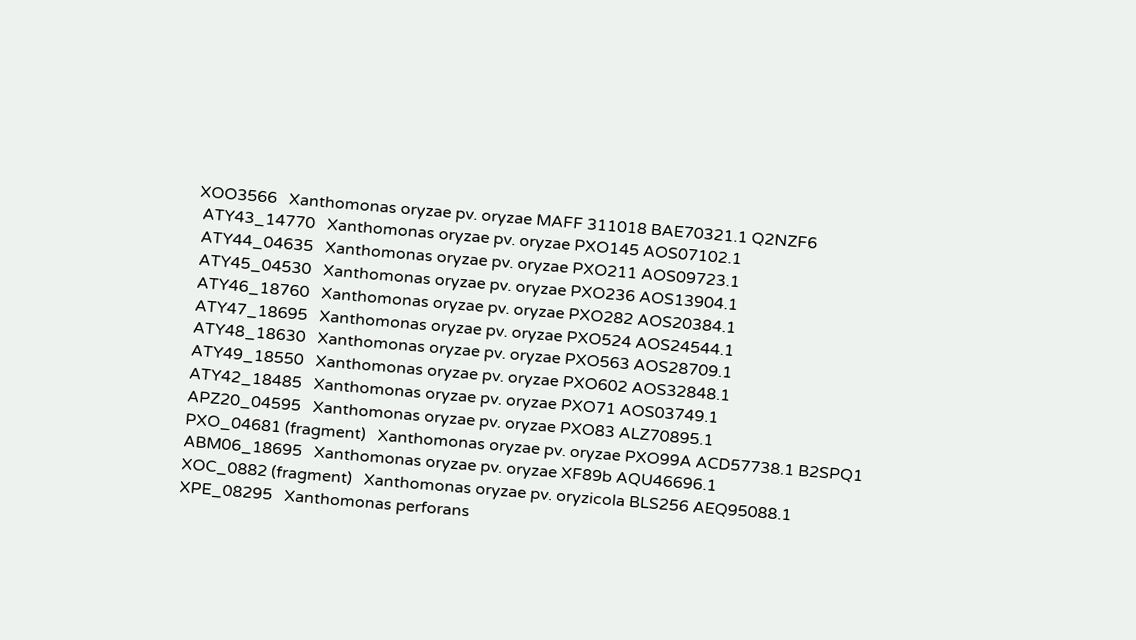XOO3566   Xanthomonas oryzae pv. oryzae MAFF 311018 BAE70321.1 Q2NZF6
 ATY43_14770   Xanthomonas oryzae pv. oryzae PXO145 AOS07102.1
 ATY44_04635   Xanthomonas oryzae pv. oryzae PXO211 AOS09723.1
 ATY45_04530   Xanthomonas oryzae pv. oryzae PXO236 AOS13904.1
 ATY46_18760   Xanthomonas oryzae pv. oryzae PXO282 AOS20384.1
 ATY47_18695   Xanthomonas oryzae pv. oryzae PXO524 AOS24544.1
 ATY48_18630   Xanthomonas oryzae pv. oryzae PXO563 AOS28709.1
 ATY49_18550   Xanthomonas oryzae pv. oryzae PXO602 AOS32848.1
 ATY42_18485   Xanthomonas oryzae pv. oryzae PXO71 AOS03749.1
 APZ20_04595   Xanthomonas oryzae pv. oryzae PXO83 ALZ70895.1
 PXO_04681 (fragment)   Xanthomonas oryzae pv. oryzae PXO99A ACD57738.1 B2SPQ1
 ABM06_18695   Xanthomonas oryzae pv. oryzae XF89b AQU46696.1
 XOC_0882 (fragment)   Xanthomonas oryzae pv. oryzicola BLS256 AEQ95088.1
 XPE_08295   Xanthomonas perforans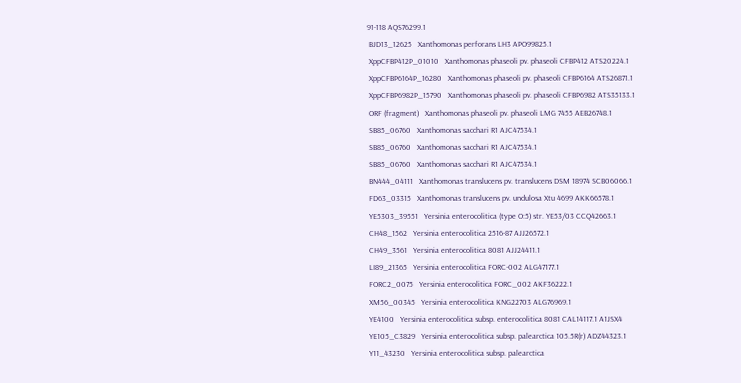91-118 AQS76299.1
 BJD13_12625   Xanthomonas perforans LH3 APO99825.1
 XppCFBP412P_01010   Xanthomonas phaseoli pv. phaseoli CFBP412 ATS20224.1
 XppCFBP6164P_16280   Xanthomonas phaseoli pv. phaseoli CFBP6164 ATS26871.1
 XppCFBP6982P_15790   Xanthomonas phaseoli pv. phaseoli CFBP6982 ATS35133.1
 ORF (fragment)   Xanthomonas phaseoli pv. phaseoli LMG 7455 AEB26748.1
 SB85_06760   Xanthomonas sacchari R1 AJC47534.1
 SB85_06760   Xanthomonas sacchari R1 AJC47534.1
 SB85_06760   Xanthomonas sacchari R1 AJC47534.1
 BN444_04111   Xanthomonas translucens pv. translucens DSM 18974 SCB06066.1
 FD63_03315   Xanthomonas translucens pv. undulosa Xtu 4699 AKK66578.1
 YE5303_39551   Yersinia enterocolitica (type O:5) str. YE53/03 CCQ42663.1
 CH48_1562   Yersinia enterocolitica 2516-87 AJJ26572.1
 CH49_3561   Yersinia enterocolitica 8081 AJJ24411.1
 LI89_21365   Yersinia enterocolitica FORC-002 ALG47177.1
 FORC2_0075   Yersinia enterocolitica FORC_002 AKF36222.1
 XM56_00345   Yersinia enterocolitica KNG22703 ALG76969.1
 YE4100   Yersinia enterocolitica subsp. enterocolitica 8081 CAL14117.1 A1JSX4
 YE105_C3829   Yersinia enterocolitica subsp. palearctica 105.5R(r) ADZ44323.1
 Y11_43230   Yersinia enterocolitica subsp. palearctica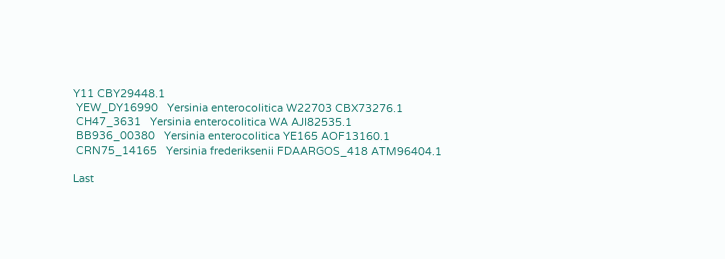Y11 CBY29448.1
 YEW_DY16990   Yersinia enterocolitica W22703 CBX73276.1
 CH47_3631   Yersinia enterocolitica WA AJI82535.1
 BB936_00380   Yersinia enterocolitica YE165 AOF13160.1
 CRN75_14165   Yersinia frederiksenii FDAARGOS_418 ATM96404.1

Last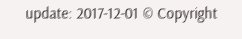update: 2017-12-01 © Copyright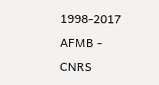1998-2017
AFMB - CNRS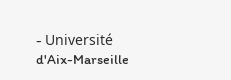- Université d'Aix-Marseille